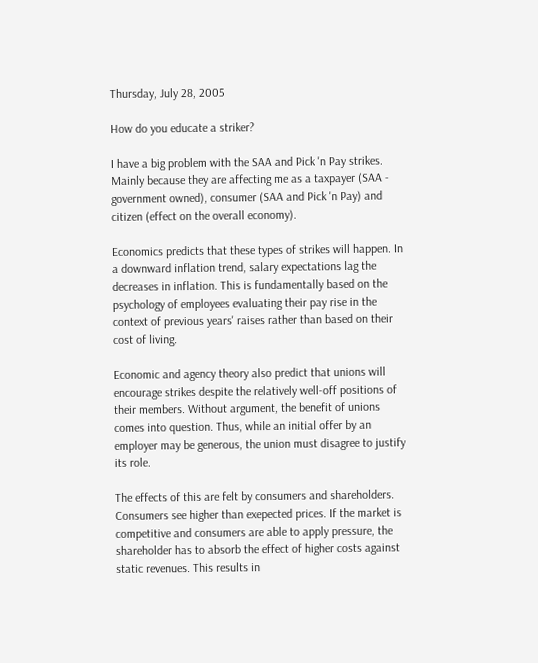Thursday, July 28, 2005

How do you educate a striker?

I have a big problem with the SAA and Pick 'n Pay strikes. Mainly because they are affecting me as a taxpayer (SAA - government owned), consumer (SAA and Pick 'n Pay) and citizen (effect on the overall economy).

Economics predicts that these types of strikes will happen. In a downward inflation trend, salary expectations lag the decreases in inflation. This is fundamentally based on the psychology of employees evaluating their pay rise in the context of previous years' raises rather than based on their cost of living.

Economic and agency theory also predict that unions will encourage strikes despite the relatively well-off positions of their members. Without argument, the benefit of unions comes into question. Thus, while an initial offer by an employer may be generous, the union must disagree to justify its role.

The effects of this are felt by consumers and shareholders. Consumers see higher than exepected prices. If the market is competitive and consumers are able to apply pressure, the shareholder has to absorb the effect of higher costs against static revenues. This results in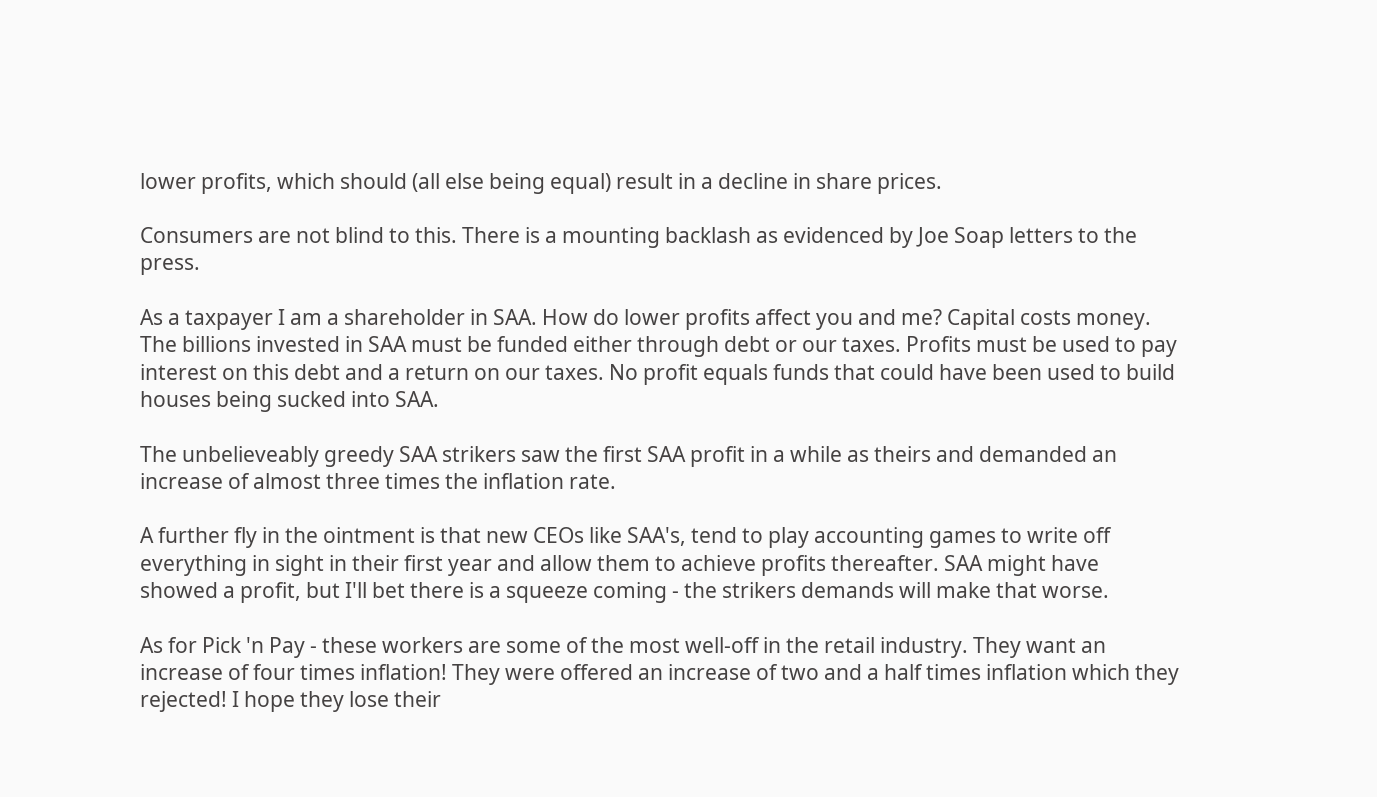lower profits, which should (all else being equal) result in a decline in share prices.

Consumers are not blind to this. There is a mounting backlash as evidenced by Joe Soap letters to the press.

As a taxpayer I am a shareholder in SAA. How do lower profits affect you and me? Capital costs money. The billions invested in SAA must be funded either through debt or our taxes. Profits must be used to pay interest on this debt and a return on our taxes. No profit equals funds that could have been used to build houses being sucked into SAA.

The unbelieveably greedy SAA strikers saw the first SAA profit in a while as theirs and demanded an increase of almost three times the inflation rate.

A further fly in the ointment is that new CEOs like SAA's, tend to play accounting games to write off everything in sight in their first year and allow them to achieve profits thereafter. SAA might have showed a profit, but I'll bet there is a squeeze coming - the strikers demands will make that worse.

As for Pick 'n Pay - these workers are some of the most well-off in the retail industry. They want an increase of four times inflation! They were offered an increase of two and a half times inflation which they rejected! I hope they lose their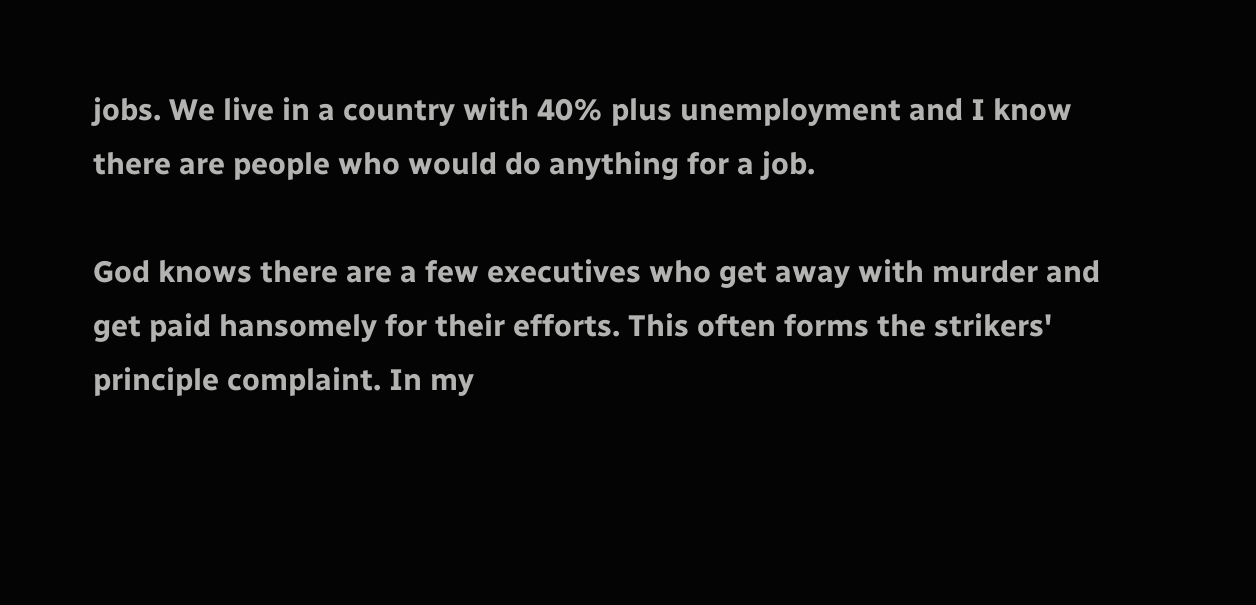jobs. We live in a country with 40% plus unemployment and I know there are people who would do anything for a job.

God knows there are a few executives who get away with murder and get paid hansomely for their efforts. This often forms the strikers' principle complaint. In my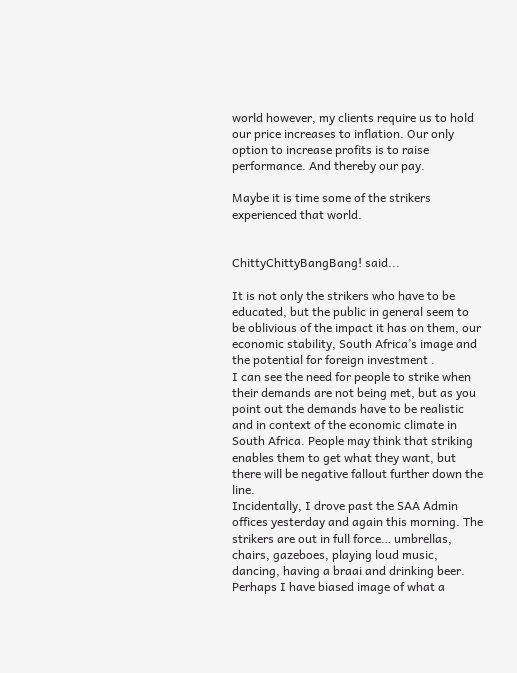world however, my clients require us to hold our price increases to inflation. Our only option to increase profits is to raise performance. And thereby our pay.

Maybe it is time some of the strikers experienced that world.


ChittyChittyBangBang! said...

It is not only the strikers who have to be educated, but the public in general seem to be oblivious of the impact it has on them, our economic stability, South Africa’s image and the potential for foreign investment .
I can see the need for people to strike when their demands are not being met, but as you point out the demands have to be realistic and in context of the economic climate in South Africa. People may think that striking enables them to get what they want, but there will be negative fallout further down the line.
Incidentally, I drove past the SAA Admin offices yesterday and again this morning. The strikers are out in full force… umbrellas, chairs, gazeboes, playing loud music, dancing, having a braai and drinking beer. Perhaps I have biased image of what a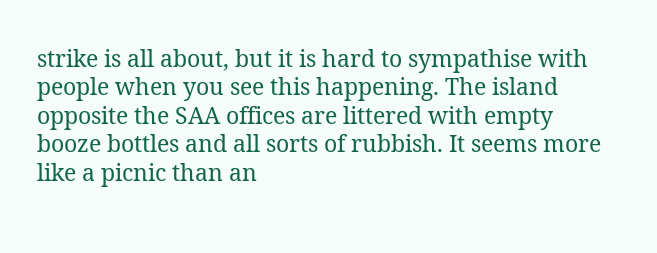strike is all about, but it is hard to sympathise with people when you see this happening. The island opposite the SAA offices are littered with empty booze bottles and all sorts of rubbish. It seems more like a picnic than an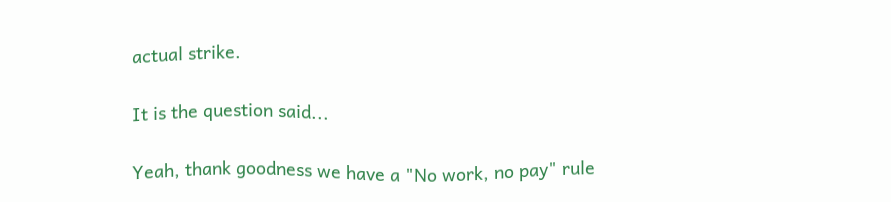actual strike.

It is the question said...

Yeah, thank goodness we have a "No work, no pay" rule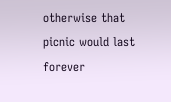otherwise that picnic would last forever